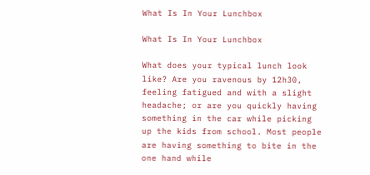What Is In Your Lunchbox

What Is In Your Lunchbox

What does your typical lunch look like? Are you ravenous by 12h30, feeling fatigued and with a slight headache; or are you quickly having something in the car while picking up the kids from school. Most people are having something to bite in the one hand while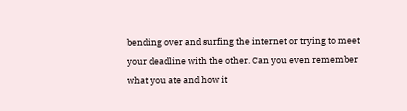bending over and surfing the internet or trying to meet your deadline with the other. Can you even remember what you ate and how it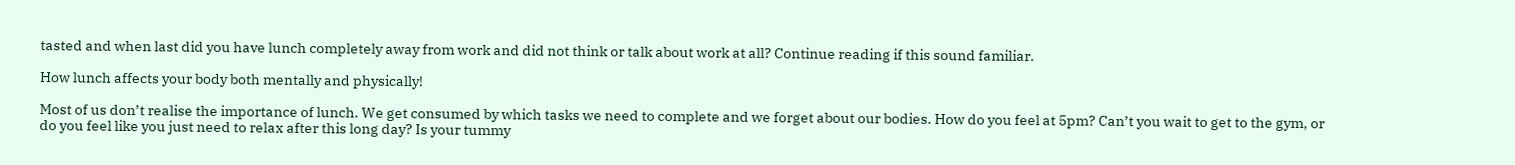tasted and when last did you have lunch completely away from work and did not think or talk about work at all? Continue reading if this sound familiar.

How lunch affects your body both mentally and physically!

Most of us don’t realise the importance of lunch. We get consumed by which tasks we need to complete and we forget about our bodies. How do you feel at 5pm? Can’t you wait to get to the gym, or do you feel like you just need to relax after this long day? Is your tummy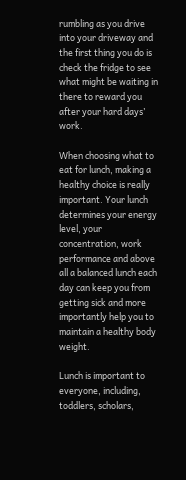rumbling as you drive into your driveway and the first thing you do is check the fridge to see what might be waiting in there to reward you after your hard days’ work.

When choosing what to eat for lunch, making a healthy choice is really important. Your lunch determines your energy level, your concentration, work performance and above all a balanced lunch each day can keep you from getting sick and more importantly help you to maintain a healthy body weight.

Lunch is important to everyone, including, toddlers, scholars,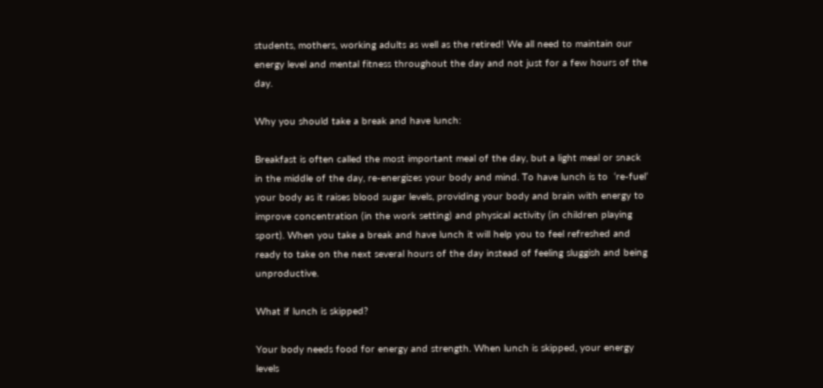students, mothers, working adults as well as the retired! We all need to maintain our energy level and mental fitness throughout the day and not just for a few hours of the day.

Why you should take a break and have lunch:

Breakfast is often called the most important meal of the day, but a light meal or snack in the middle of the day, re-energizes your body and mind. To have lunch is to  ‘re-fuel’ your body as it raises blood sugar levels, providing your body and brain with energy to improve concentration (in the work setting) and physical activity (in children playing sport). When you take a break and have lunch it will help you to feel refreshed and ready to take on the next several hours of the day instead of feeling sluggish and being unproductive.

What if lunch is skipped?

Your body needs food for energy and strength. When lunch is skipped, your energy levels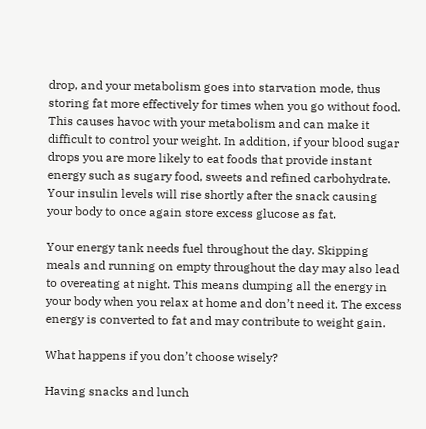drop, and your metabolism goes into starvation mode, thus storing fat more effectively for times when you go without food. This causes havoc with your metabolism and can make it difficult to control your weight. In addition, if your blood sugar drops you are more likely to eat foods that provide instant energy such as sugary food, sweets and refined carbohydrate. Your insulin levels will rise shortly after the snack causing your body to once again store excess glucose as fat.

Your energy tank needs fuel throughout the day. Skipping meals and running on empty throughout the day may also lead to overeating at night. This means dumping all the energy in your body when you relax at home and don’t need it. The excess energy is converted to fat and may contribute to weight gain.

What happens if you don’t choose wisely?

Having snacks and lunch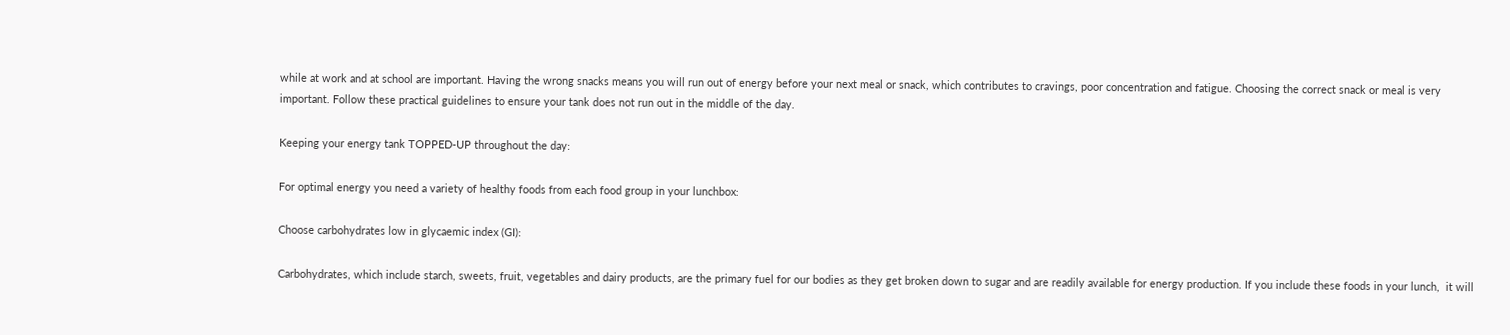while at work and at school are important. Having the wrong snacks means you will run out of energy before your next meal or snack, which contributes to cravings, poor concentration and fatigue. Choosing the correct snack or meal is very important. Follow these practical guidelines to ensure your tank does not run out in the middle of the day.

Keeping your energy tank TOPPED-UP throughout the day:

For optimal energy you need a variety of healthy foods from each food group in your lunchbox:

Choose carbohydrates low in glycaemic index (GI):

Carbohydrates, which include starch, sweets, fruit, vegetables and dairy products, are the primary fuel for our bodies as they get broken down to sugar and are readily available for energy production. If you include these foods in your lunch,  it will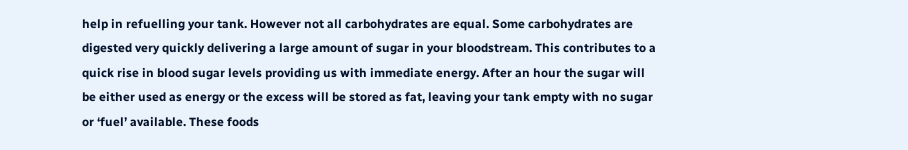help in refuelling your tank. However not all carbohydrates are equal. Some carbohydrates are digested very quickly delivering a large amount of sugar in your bloodstream. This contributes to a quick rise in blood sugar levels providing us with immediate energy. After an hour the sugar will be either used as energy or the excess will be stored as fat, leaving your tank empty with no sugar or ‘fuel’ available. These foods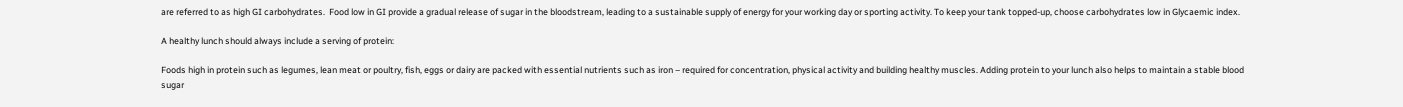are referred to as high GI carbohydrates.  Food low in GI provide a gradual release of sugar in the bloodstream, leading to a sustainable supply of energy for your working day or sporting activity. To keep your tank topped-up, choose carbohydrates low in Glycaemic index.

A healthy lunch should always include a serving of protein:

Foods high in protein such as legumes, lean meat or poultry, fish, eggs or dairy are packed with essential nutrients such as iron – required for concentration, physical activity and building healthy muscles. Adding protein to your lunch also helps to maintain a stable blood sugar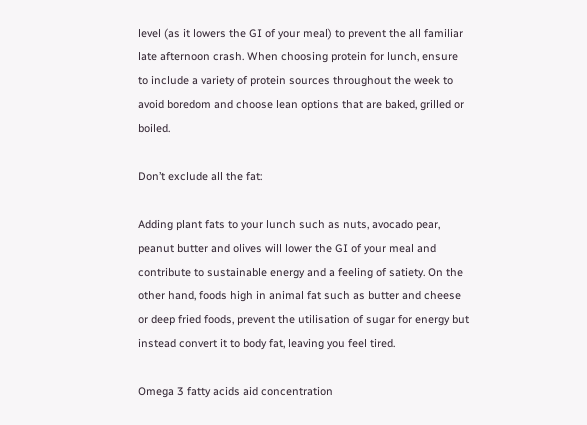level (as it lowers the GI of your meal) to prevent the all familiar late afternoon crash. When choosing protein for lunch, ensure to include a variety of protein sources throughout the week to avoid boredom and choose lean options that are baked, grilled or boiled.

Don’t exclude all the fat:

Adding plant fats to your lunch such as nuts, avocado pear, peanut butter and olives will lower the GI of your meal and contribute to sustainable energy and a feeling of satiety. On the other hand, foods high in animal fat such as butter and cheese or deep fried foods, prevent the utilisation of sugar for energy but instead convert it to body fat, leaving you feel tired.

Omega 3 fatty acids aid concentration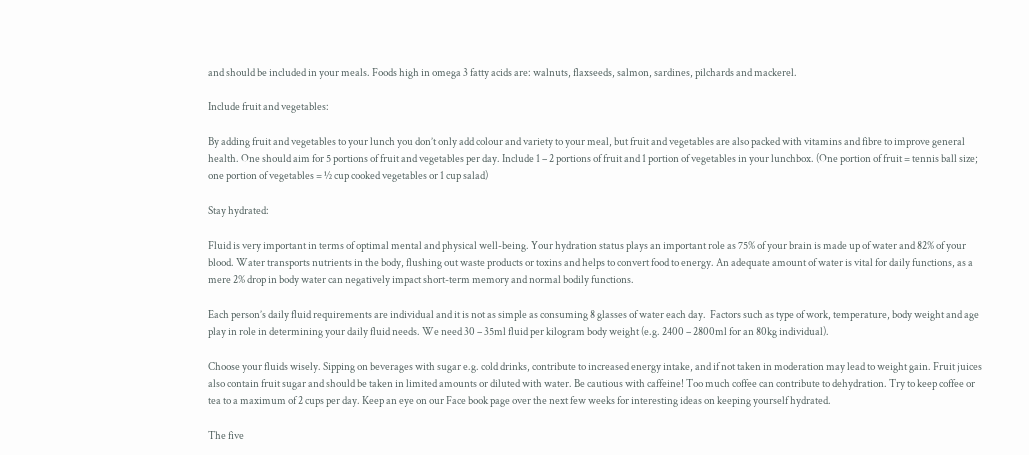and should be included in your meals. Foods high in omega 3 fatty acids are: walnuts, flaxseeds, salmon, sardines, pilchards and mackerel.

Include fruit and vegetables:

By adding fruit and vegetables to your lunch you don’t only add colour and variety to your meal, but fruit and vegetables are also packed with vitamins and fibre to improve general health. One should aim for 5 portions of fruit and vegetables per day. Include 1 – 2 portions of fruit and 1 portion of vegetables in your lunchbox. (One portion of fruit = tennis ball size; one portion of vegetables = ½ cup cooked vegetables or 1 cup salad)

Stay hydrated:

Fluid is very important in terms of optimal mental and physical well-being. Your hydration status plays an important role as 75% of your brain is made up of water and 82% of your blood. Water transports nutrients in the body, flushing out waste products or toxins and helps to convert food to energy. An adequate amount of water is vital for daily functions, as a mere 2% drop in body water can negatively impact short-term memory and normal bodily functions.

Each person’s daily fluid requirements are individual and it is not as simple as consuming 8 glasses of water each day.  Factors such as type of work, temperature, body weight and age play in role in determining your daily fluid needs. We need 30 – 35ml fluid per kilogram body weight (e.g. 2400 – 2800ml for an 80kg individual).

Choose your fluids wisely. Sipping on beverages with sugar e.g. cold drinks, contribute to increased energy intake, and if not taken in moderation may lead to weight gain. Fruit juices also contain fruit sugar and should be taken in limited amounts or diluted with water. Be cautious with caffeine! Too much coffee can contribute to dehydration. Try to keep coffee or tea to a maximum of 2 cups per day. Keep an eye on our Face book page over the next few weeks for interesting ideas on keeping yourself hydrated.

The five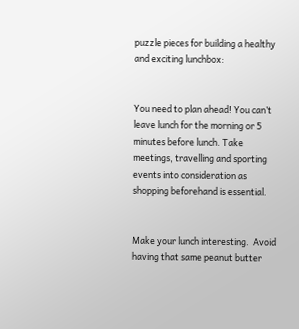puzzle pieces for building a healthy and exciting lunchbox:


You need to plan ahead! You can’t leave lunch for the morning or 5 minutes before lunch. Take meetings, travelling and sporting events into consideration as shopping beforehand is essential.


Make your lunch interesting.  Avoid having that same peanut butter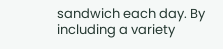sandwich each day. By including a variety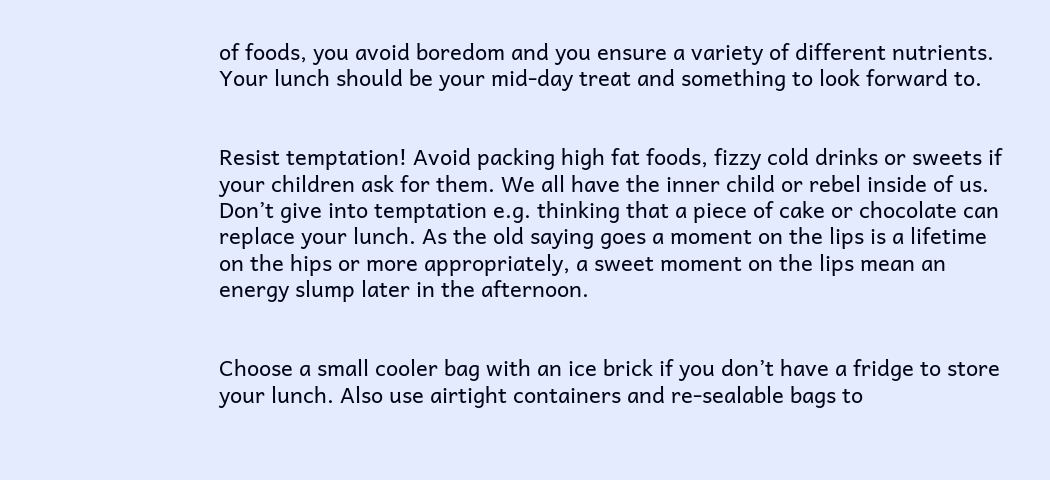of foods, you avoid boredom and you ensure a variety of different nutrients. Your lunch should be your mid-day treat and something to look forward to.


Resist temptation! Avoid packing high fat foods, fizzy cold drinks or sweets if your children ask for them. We all have the inner child or rebel inside of us. Don’t give into temptation e.g. thinking that a piece of cake or chocolate can replace your lunch. As the old saying goes a moment on the lips is a lifetime on the hips or more appropriately, a sweet moment on the lips mean an energy slump later in the afternoon.


Choose a small cooler bag with an ice brick if you don’t have a fridge to store your lunch. Also use airtight containers and re-sealable bags to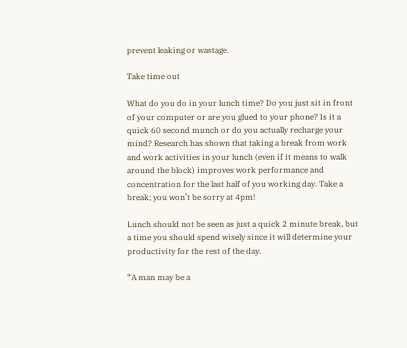prevent leaking or wastage.

Take time out

What do you do in your lunch time? Do you just sit in front of your computer or are you glued to your phone? Is it a quick 60 second munch or do you actually recharge your mind? Research has shown that taking a break from work and work activities in your lunch (even if it means to walk around the block) improves work performance and concentration for the last half of you working day. Take a break; you won’t be sorry at 4pm!

Lunch should not be seen as just a quick 2 minute break, but a time you should spend wisely since it will determine your productivity for the rest of the day.

“A man may be a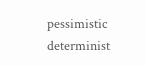pessimistic determinist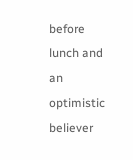before lunch and an optimistic believer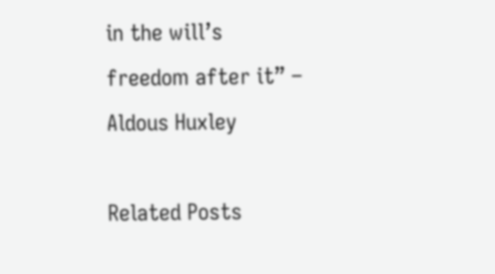in the will’s freedom after it” – Aldous Huxley

Related Posts